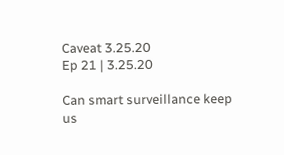Caveat 3.25.20
Ep 21 | 3.25.20

Can smart surveillance keep us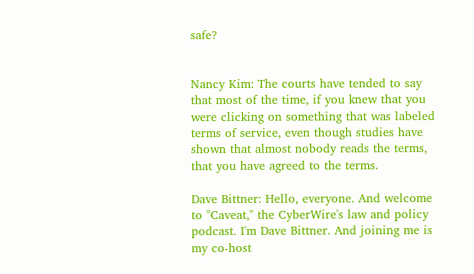safe?


Nancy Kim: The courts have tended to say that most of the time, if you knew that you were clicking on something that was labeled terms of service, even though studies have shown that almost nobody reads the terms, that you have agreed to the terms.

Dave Bittner: Hello, everyone. And welcome to "Caveat," the CyberWire's law and policy podcast. I'm Dave Bittner. And joining me is my co-host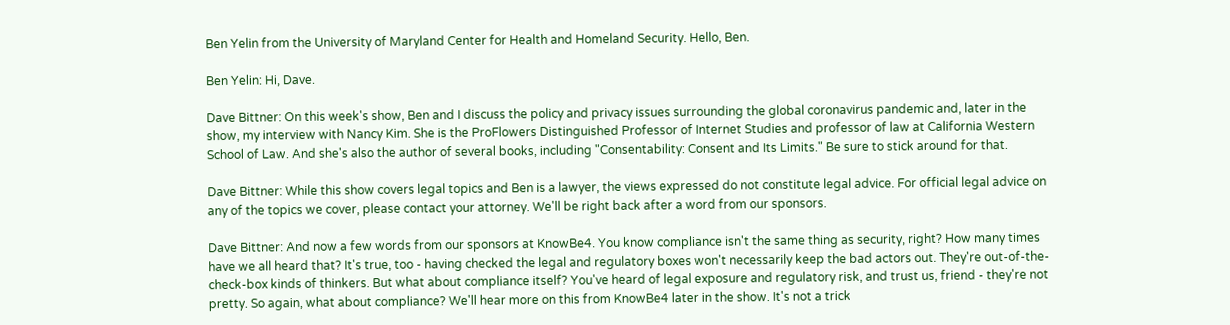Ben Yelin from the University of Maryland Center for Health and Homeland Security. Hello, Ben.

Ben Yelin: Hi, Dave.

Dave Bittner: On this week's show, Ben and I discuss the policy and privacy issues surrounding the global coronavirus pandemic and, later in the show, my interview with Nancy Kim. She is the ProFlowers Distinguished Professor of Internet Studies and professor of law at California Western School of Law. And she's also the author of several books, including "Consentability: Consent and Its Limits." Be sure to stick around for that.

Dave Bittner: While this show covers legal topics and Ben is a lawyer, the views expressed do not constitute legal advice. For official legal advice on any of the topics we cover, please contact your attorney. We'll be right back after a word from our sponsors.

Dave Bittner: And now a few words from our sponsors at KnowBe4. You know compliance isn't the same thing as security, right? How many times have we all heard that? It's true, too - having checked the legal and regulatory boxes won't necessarily keep the bad actors out. They're out-of-the-check-box kinds of thinkers. But what about compliance itself? You've heard of legal exposure and regulatory risk, and trust us, friend - they're not pretty. So again, what about compliance? We'll hear more on this from KnowBe4 later in the show. It's not a trick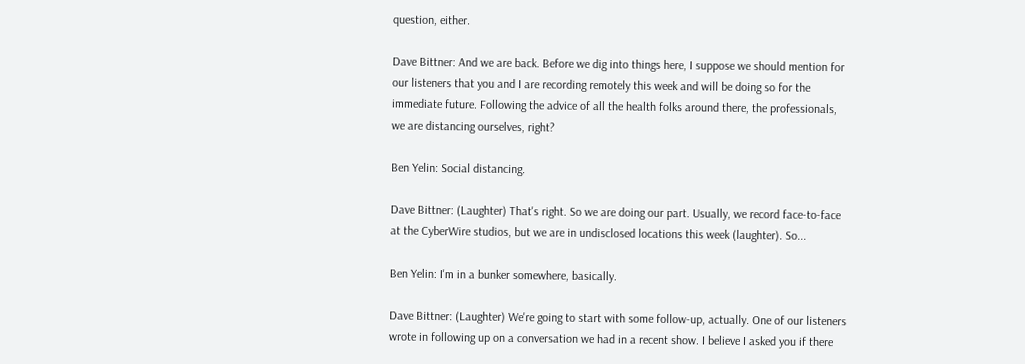question, either.

Dave Bittner: And we are back. Before we dig into things here, I suppose we should mention for our listeners that you and I are recording remotely this week and will be doing so for the immediate future. Following the advice of all the health folks around there, the professionals, we are distancing ourselves, right?

Ben Yelin: Social distancing.

Dave Bittner: (Laughter) That's right. So we are doing our part. Usually, we record face-to-face at the CyberWire studios, but we are in undisclosed locations this week (laughter). So...

Ben Yelin: I'm in a bunker somewhere, basically.

Dave Bittner: (Laughter) We're going to start with some follow-up, actually. One of our listeners wrote in following up on a conversation we had in a recent show. I believe I asked you if there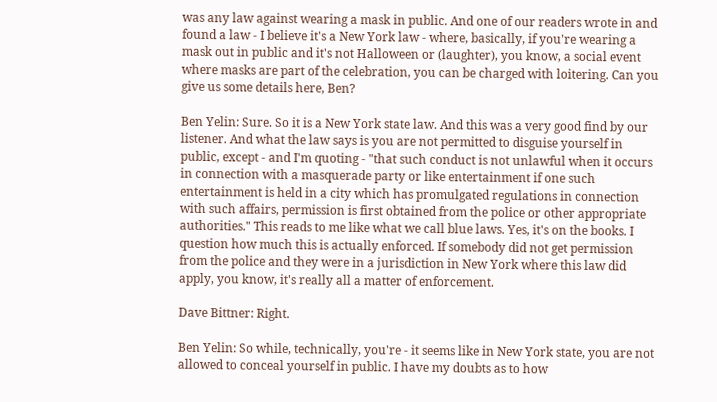was any law against wearing a mask in public. And one of our readers wrote in and found a law - I believe it's a New York law - where, basically, if you're wearing a mask out in public and it's not Halloween or (laughter), you know, a social event where masks are part of the celebration, you can be charged with loitering. Can you give us some details here, Ben?

Ben Yelin: Sure. So it is a New York state law. And this was a very good find by our listener. And what the law says is you are not permitted to disguise yourself in public, except - and I'm quoting - "that such conduct is not unlawful when it occurs in connection with a masquerade party or like entertainment if one such entertainment is held in a city which has promulgated regulations in connection with such affairs, permission is first obtained from the police or other appropriate authorities." This reads to me like what we call blue laws. Yes, it's on the books. I question how much this is actually enforced. If somebody did not get permission from the police and they were in a jurisdiction in New York where this law did apply, you know, it's really all a matter of enforcement.

Dave Bittner: Right.

Ben Yelin: So while, technically, you're - it seems like in New York state, you are not allowed to conceal yourself in public. I have my doubts as to how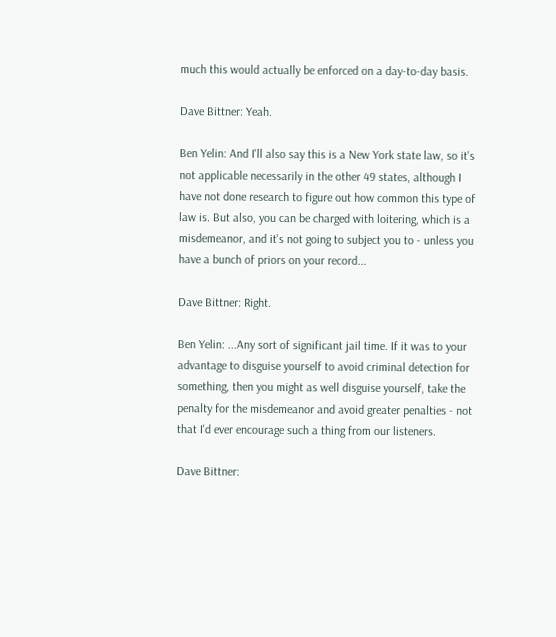much this would actually be enforced on a day-to-day basis.

Dave Bittner: Yeah.

Ben Yelin: And I'll also say this is a New York state law, so it's not applicable necessarily in the other 49 states, although I have not done research to figure out how common this type of law is. But also, you can be charged with loitering, which is a misdemeanor, and it's not going to subject you to - unless you have a bunch of priors on your record...

Dave Bittner: Right.

Ben Yelin: ...Any sort of significant jail time. If it was to your advantage to disguise yourself to avoid criminal detection for something, then you might as well disguise yourself, take the penalty for the misdemeanor and avoid greater penalties - not that I'd ever encourage such a thing from our listeners.

Dave Bittner: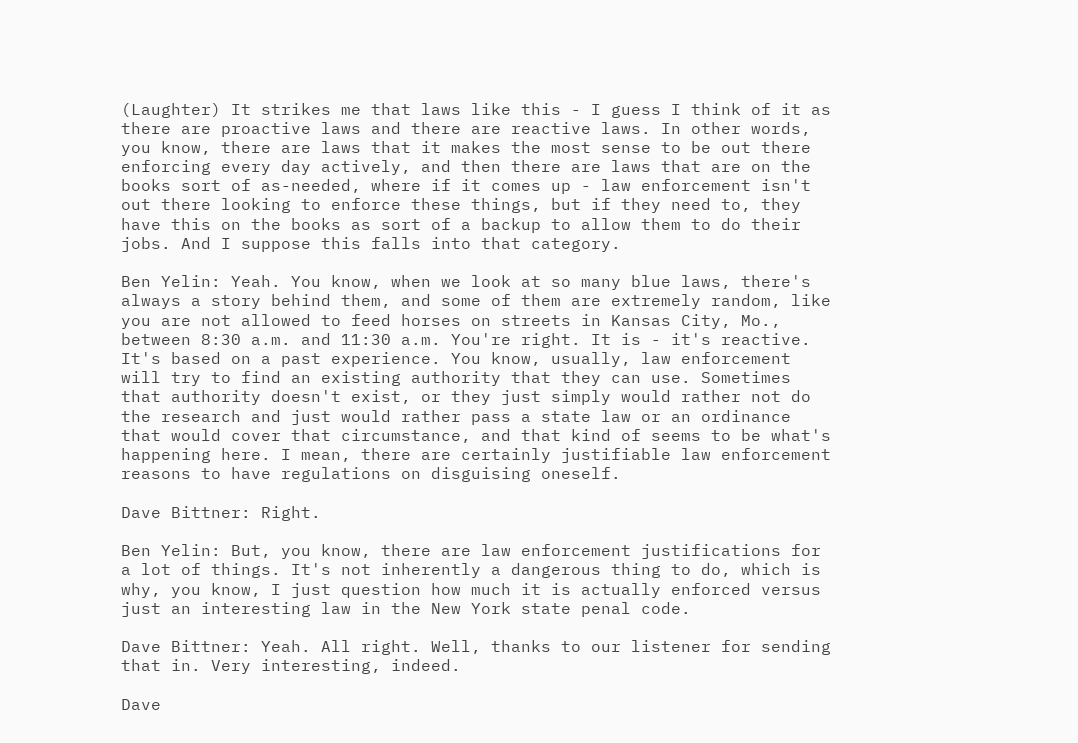(Laughter) It strikes me that laws like this - I guess I think of it as there are proactive laws and there are reactive laws. In other words, you know, there are laws that it makes the most sense to be out there enforcing every day actively, and then there are laws that are on the books sort of as-needed, where if it comes up - law enforcement isn't out there looking to enforce these things, but if they need to, they have this on the books as sort of a backup to allow them to do their jobs. And I suppose this falls into that category.

Ben Yelin: Yeah. You know, when we look at so many blue laws, there's always a story behind them, and some of them are extremely random, like you are not allowed to feed horses on streets in Kansas City, Mo., between 8:30 a.m. and 11:30 a.m. You're right. It is - it's reactive. It's based on a past experience. You know, usually, law enforcement will try to find an existing authority that they can use. Sometimes that authority doesn't exist, or they just simply would rather not do the research and just would rather pass a state law or an ordinance that would cover that circumstance, and that kind of seems to be what's happening here. I mean, there are certainly justifiable law enforcement reasons to have regulations on disguising oneself.

Dave Bittner: Right.

Ben Yelin: But, you know, there are law enforcement justifications for a lot of things. It's not inherently a dangerous thing to do, which is why, you know, I just question how much it is actually enforced versus just an interesting law in the New York state penal code.

Dave Bittner: Yeah. All right. Well, thanks to our listener for sending that in. Very interesting, indeed.

Dave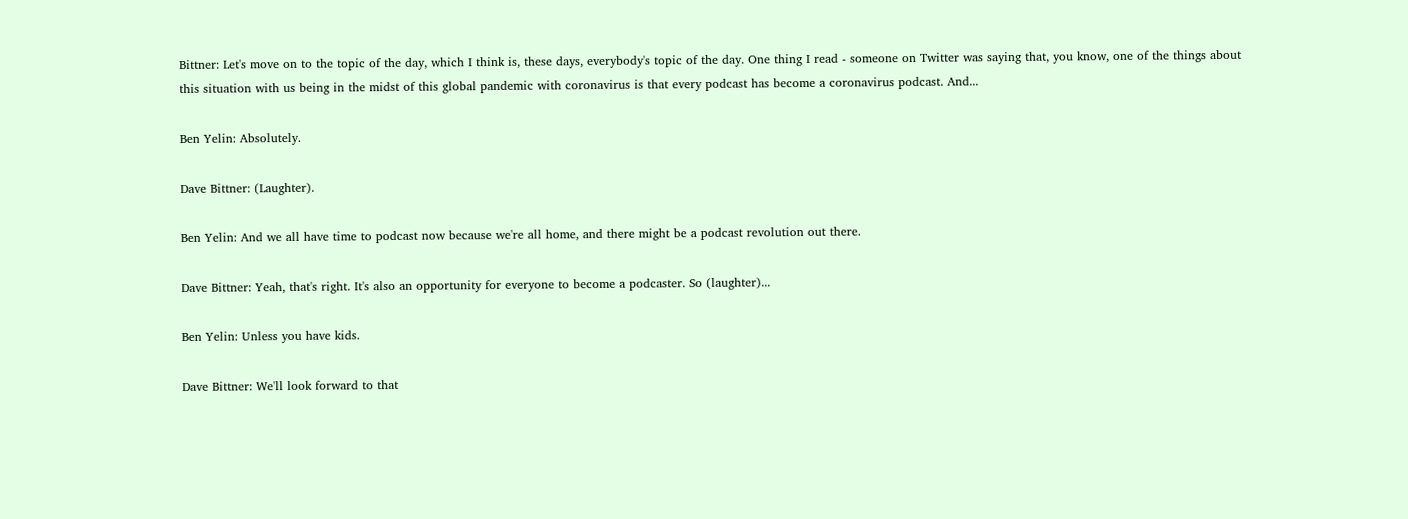Bittner: Let's move on to the topic of the day, which I think is, these days, everybody's topic of the day. One thing I read - someone on Twitter was saying that, you know, one of the things about this situation with us being in the midst of this global pandemic with coronavirus is that every podcast has become a coronavirus podcast. And...

Ben Yelin: Absolutely.

Dave Bittner: (Laughter).

Ben Yelin: And we all have time to podcast now because we're all home, and there might be a podcast revolution out there.

Dave Bittner: Yeah, that's right. It's also an opportunity for everyone to become a podcaster. So (laughter)...

Ben Yelin: Unless you have kids.

Dave Bittner: We'll look forward to that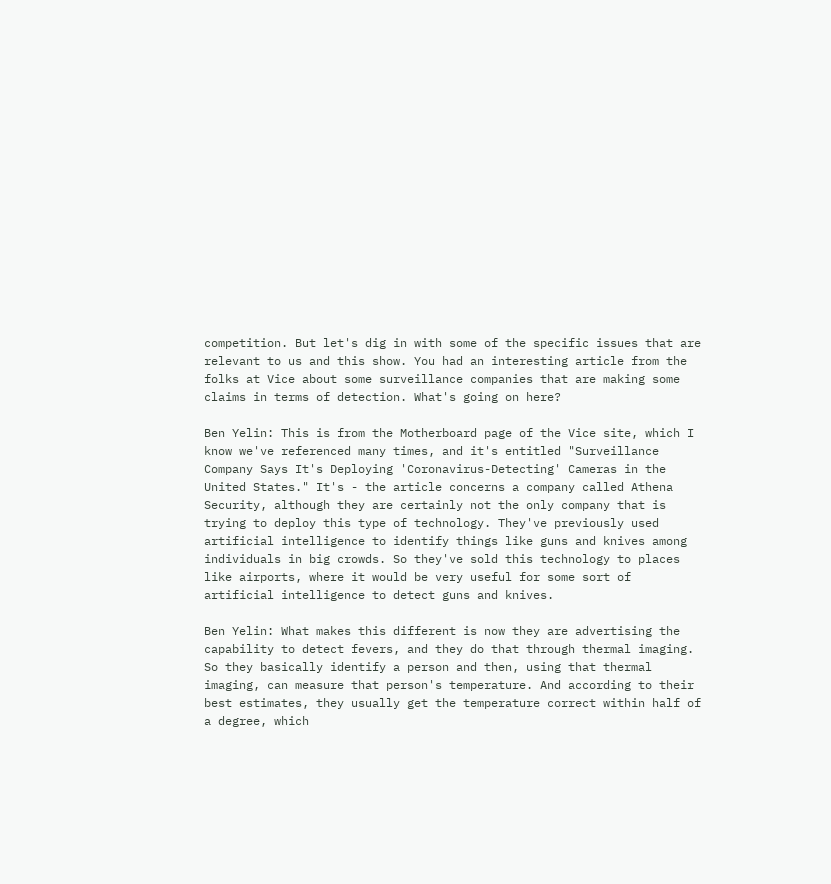competition. But let's dig in with some of the specific issues that are relevant to us and this show. You had an interesting article from the folks at Vice about some surveillance companies that are making some claims in terms of detection. What's going on here?

Ben Yelin: This is from the Motherboard page of the Vice site, which I know we've referenced many times, and it's entitled "Surveillance Company Says It's Deploying 'Coronavirus-Detecting' Cameras in the United States." It's - the article concerns a company called Athena Security, although they are certainly not the only company that is trying to deploy this type of technology. They've previously used artificial intelligence to identify things like guns and knives among individuals in big crowds. So they've sold this technology to places like airports, where it would be very useful for some sort of artificial intelligence to detect guns and knives.

Ben Yelin: What makes this different is now they are advertising the capability to detect fevers, and they do that through thermal imaging. So they basically identify a person and then, using that thermal imaging, can measure that person's temperature. And according to their best estimates, they usually get the temperature correct within half of a degree, which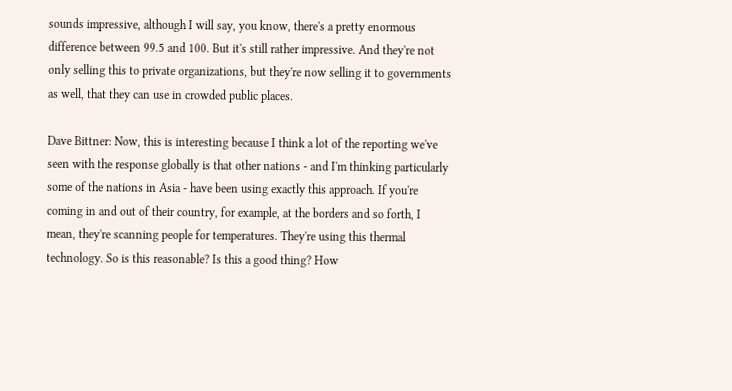sounds impressive, although I will say, you know, there's a pretty enormous difference between 99.5 and 100. But it's still rather impressive. And they're not only selling this to private organizations, but they're now selling it to governments as well, that they can use in crowded public places.

Dave Bittner: Now, this is interesting because I think a lot of the reporting we've seen with the response globally is that other nations - and I'm thinking particularly some of the nations in Asia - have been using exactly this approach. If you're coming in and out of their country, for example, at the borders and so forth, I mean, they're scanning people for temperatures. They're using this thermal technology. So is this reasonable? Is this a good thing? How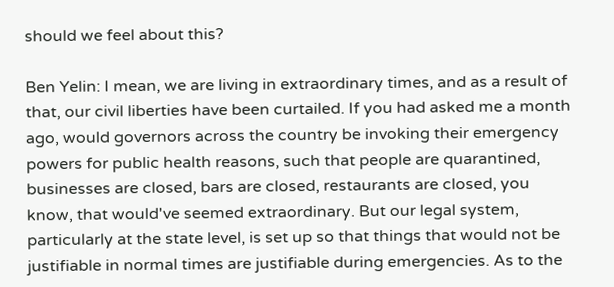should we feel about this?

Ben Yelin: I mean, we are living in extraordinary times, and as a result of that, our civil liberties have been curtailed. If you had asked me a month ago, would governors across the country be invoking their emergency powers for public health reasons, such that people are quarantined, businesses are closed, bars are closed, restaurants are closed, you know, that would've seemed extraordinary. But our legal system, particularly at the state level, is set up so that things that would not be justifiable in normal times are justifiable during emergencies. As to the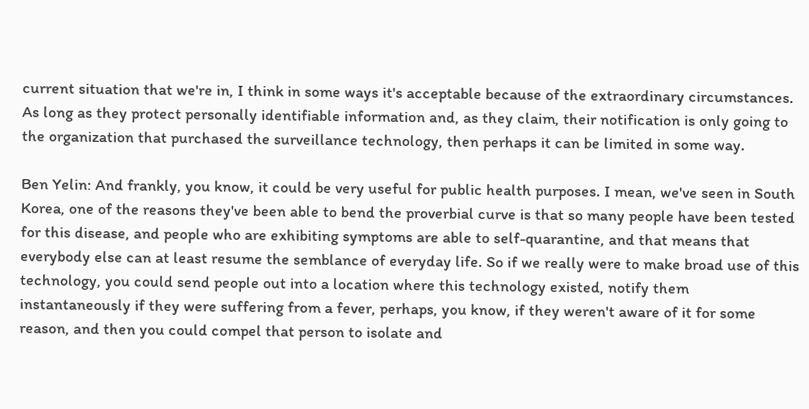current situation that we're in, I think in some ways it's acceptable because of the extraordinary circumstances. As long as they protect personally identifiable information and, as they claim, their notification is only going to the organization that purchased the surveillance technology, then perhaps it can be limited in some way.

Ben Yelin: And frankly, you know, it could be very useful for public health purposes. I mean, we've seen in South Korea, one of the reasons they've been able to bend the proverbial curve is that so many people have been tested for this disease, and people who are exhibiting symptoms are able to self-quarantine, and that means that everybody else can at least resume the semblance of everyday life. So if we really were to make broad use of this technology, you could send people out into a location where this technology existed, notify them instantaneously if they were suffering from a fever, perhaps, you know, if they weren't aware of it for some reason, and then you could compel that person to isolate and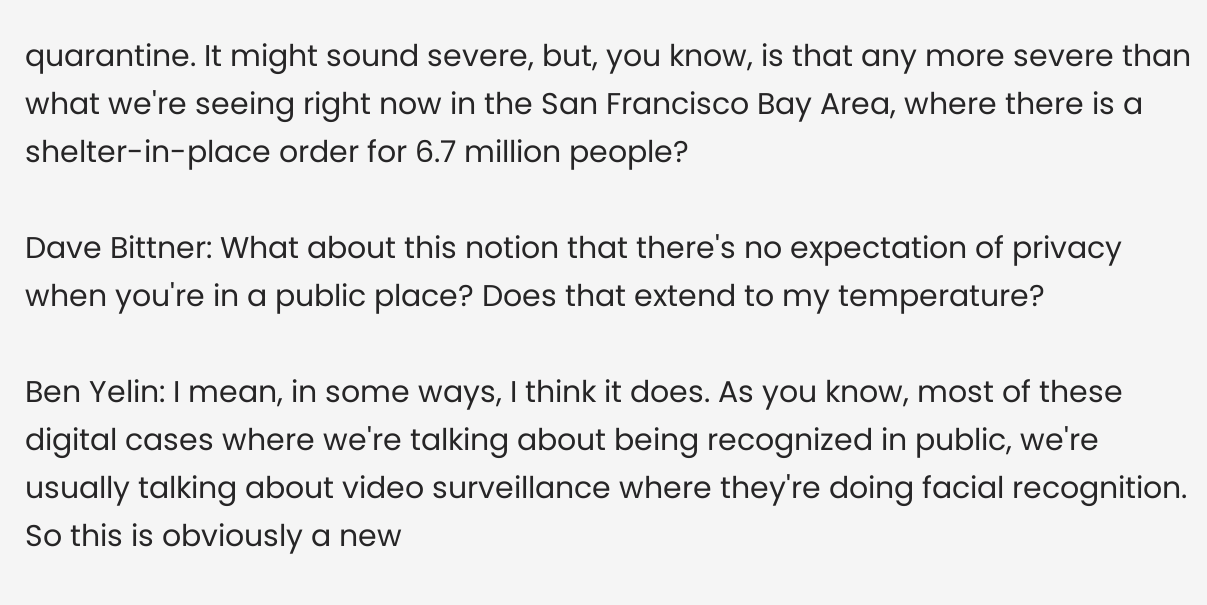quarantine. It might sound severe, but, you know, is that any more severe than what we're seeing right now in the San Francisco Bay Area, where there is a shelter-in-place order for 6.7 million people?

Dave Bittner: What about this notion that there's no expectation of privacy when you're in a public place? Does that extend to my temperature?

Ben Yelin: I mean, in some ways, I think it does. As you know, most of these digital cases where we're talking about being recognized in public, we're usually talking about video surveillance where they're doing facial recognition. So this is obviously a new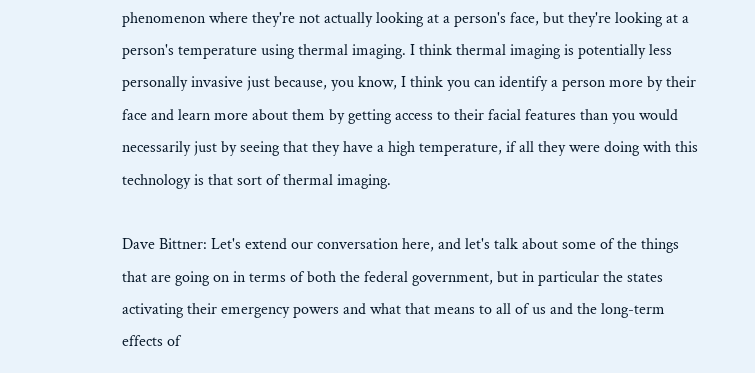phenomenon where they're not actually looking at a person's face, but they're looking at a person's temperature using thermal imaging. I think thermal imaging is potentially less personally invasive just because, you know, I think you can identify a person more by their face and learn more about them by getting access to their facial features than you would necessarily just by seeing that they have a high temperature, if all they were doing with this technology is that sort of thermal imaging.

Dave Bittner: Let's extend our conversation here, and let's talk about some of the things that are going on in terms of both the federal government, but in particular the states activating their emergency powers and what that means to all of us and the long-term effects of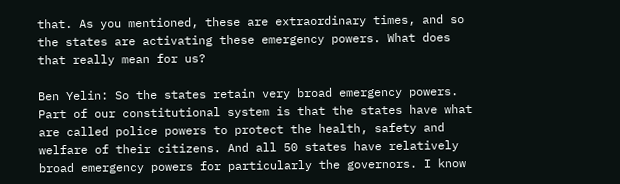that. As you mentioned, these are extraordinary times, and so the states are activating these emergency powers. What does that really mean for us?

Ben Yelin: So the states retain very broad emergency powers. Part of our constitutional system is that the states have what are called police powers to protect the health, safety and welfare of their citizens. And all 50 states have relatively broad emergency powers for particularly the governors. I know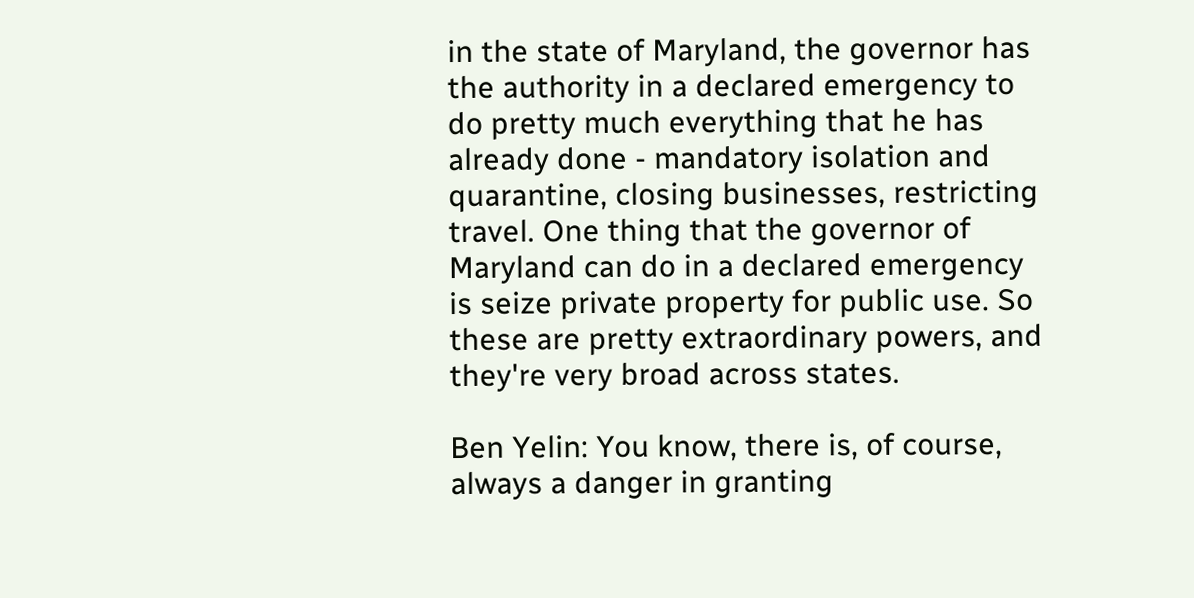in the state of Maryland, the governor has the authority in a declared emergency to do pretty much everything that he has already done - mandatory isolation and quarantine, closing businesses, restricting travel. One thing that the governor of Maryland can do in a declared emergency is seize private property for public use. So these are pretty extraordinary powers, and they're very broad across states.

Ben Yelin: You know, there is, of course, always a danger in granting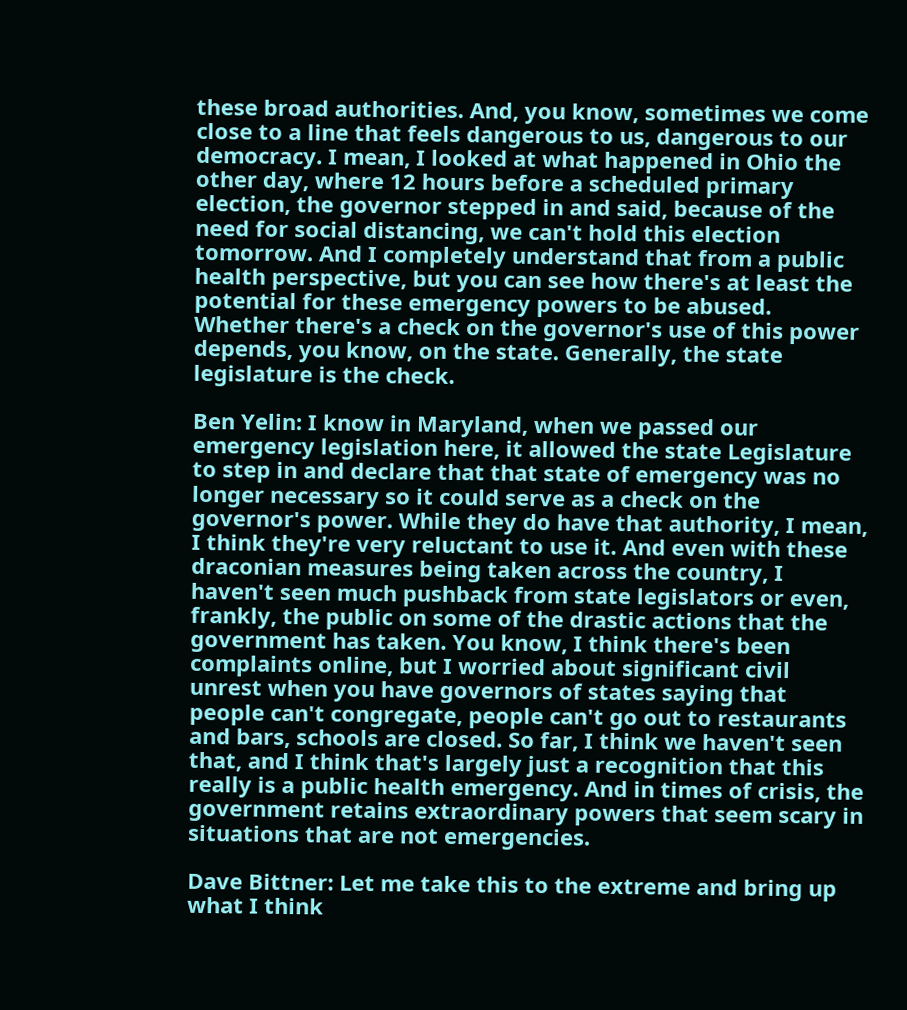these broad authorities. And, you know, sometimes we come close to a line that feels dangerous to us, dangerous to our democracy. I mean, I looked at what happened in Ohio the other day, where 12 hours before a scheduled primary election, the governor stepped in and said, because of the need for social distancing, we can't hold this election tomorrow. And I completely understand that from a public health perspective, but you can see how there's at least the potential for these emergency powers to be abused. Whether there's a check on the governor's use of this power depends, you know, on the state. Generally, the state legislature is the check.

Ben Yelin: I know in Maryland, when we passed our emergency legislation here, it allowed the state Legislature to step in and declare that that state of emergency was no longer necessary so it could serve as a check on the governor's power. While they do have that authority, I mean, I think they're very reluctant to use it. And even with these draconian measures being taken across the country, I haven't seen much pushback from state legislators or even, frankly, the public on some of the drastic actions that the government has taken. You know, I think there's been complaints online, but I worried about significant civil unrest when you have governors of states saying that people can't congregate, people can't go out to restaurants and bars, schools are closed. So far, I think we haven't seen that, and I think that's largely just a recognition that this really is a public health emergency. And in times of crisis, the government retains extraordinary powers that seem scary in situations that are not emergencies.

Dave Bittner: Let me take this to the extreme and bring up what I think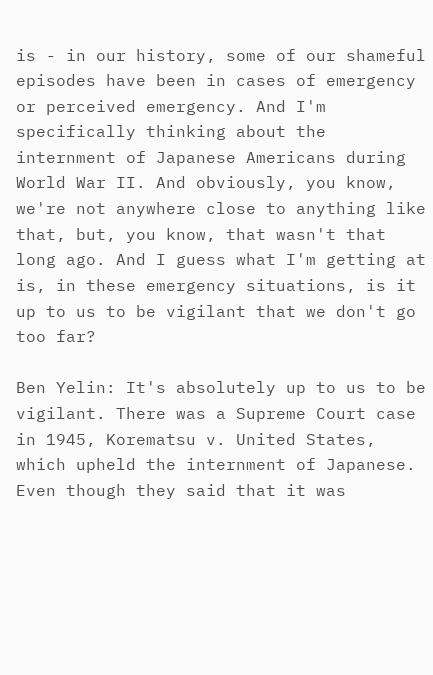is - in our history, some of our shameful episodes have been in cases of emergency or perceived emergency. And I'm specifically thinking about the internment of Japanese Americans during World War II. And obviously, you know, we're not anywhere close to anything like that, but, you know, that wasn't that long ago. And I guess what I'm getting at is, in these emergency situations, is it up to us to be vigilant that we don't go too far?

Ben Yelin: It's absolutely up to us to be vigilant. There was a Supreme Court case in 1945, Korematsu v. United States, which upheld the internment of Japanese. Even though they said that it was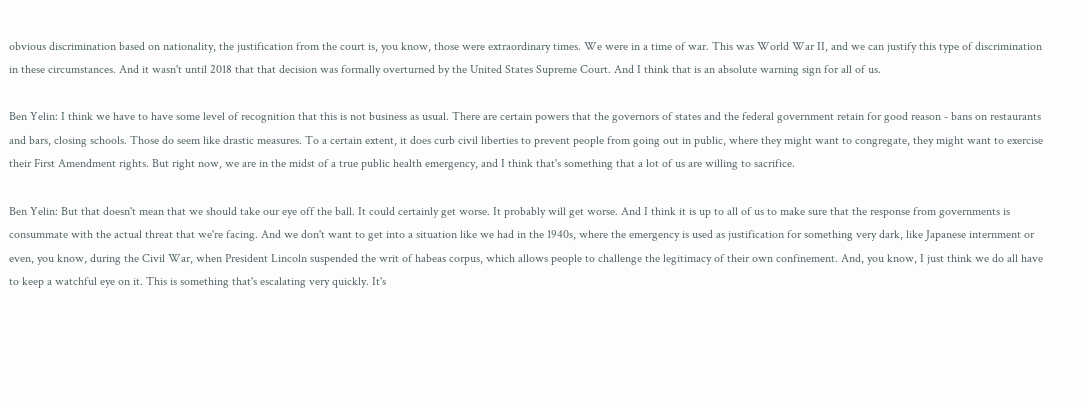obvious discrimination based on nationality, the justification from the court is, you know, those were extraordinary times. We were in a time of war. This was World War II, and we can justify this type of discrimination in these circumstances. And it wasn't until 2018 that that decision was formally overturned by the United States Supreme Court. And I think that is an absolute warning sign for all of us.

Ben Yelin: I think we have to have some level of recognition that this is not business as usual. There are certain powers that the governors of states and the federal government retain for good reason - bans on restaurants and bars, closing schools. Those do seem like drastic measures. To a certain extent, it does curb civil liberties to prevent people from going out in public, where they might want to congregate, they might want to exercise their First Amendment rights. But right now, we are in the midst of a true public health emergency, and I think that's something that a lot of us are willing to sacrifice.

Ben Yelin: But that doesn't mean that we should take our eye off the ball. It could certainly get worse. It probably will get worse. And I think it is up to all of us to make sure that the response from governments is consummate with the actual threat that we're facing. And we don't want to get into a situation like we had in the 1940s, where the emergency is used as justification for something very dark, like Japanese internment or even, you know, during the Civil War, when President Lincoln suspended the writ of habeas corpus, which allows people to challenge the legitimacy of their own confinement. And, you know, I just think we do all have to keep a watchful eye on it. This is something that's escalating very quickly. It's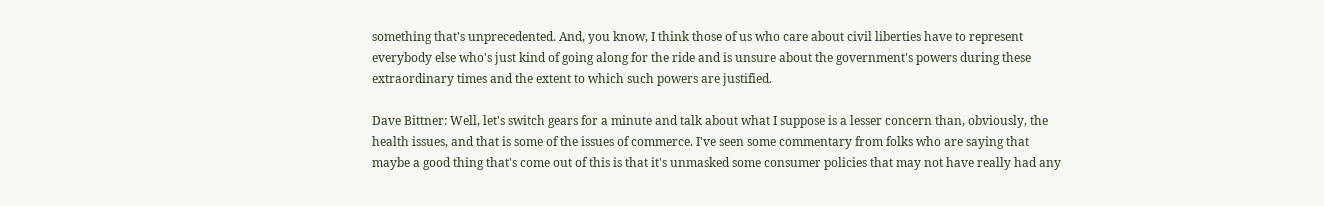something that's unprecedented. And, you know, I think those of us who care about civil liberties have to represent everybody else who's just kind of going along for the ride and is unsure about the government's powers during these extraordinary times and the extent to which such powers are justified.

Dave Bittner: Well, let's switch gears for a minute and talk about what I suppose is a lesser concern than, obviously, the health issues, and that is some of the issues of commerce. I've seen some commentary from folks who are saying that maybe a good thing that's come out of this is that it's unmasked some consumer policies that may not have really had any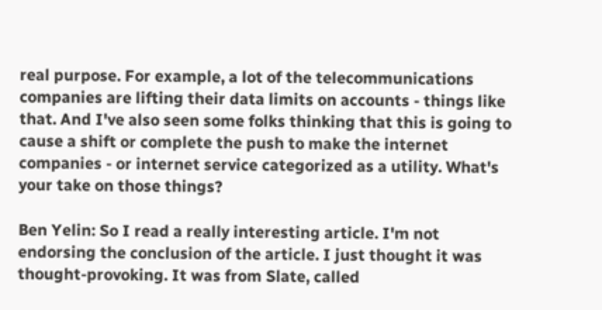real purpose. For example, a lot of the telecommunications companies are lifting their data limits on accounts - things like that. And I've also seen some folks thinking that this is going to cause a shift or complete the push to make the internet companies - or internet service categorized as a utility. What's your take on those things?

Ben Yelin: So I read a really interesting article. I'm not endorsing the conclusion of the article. I just thought it was thought-provoking. It was from Slate, called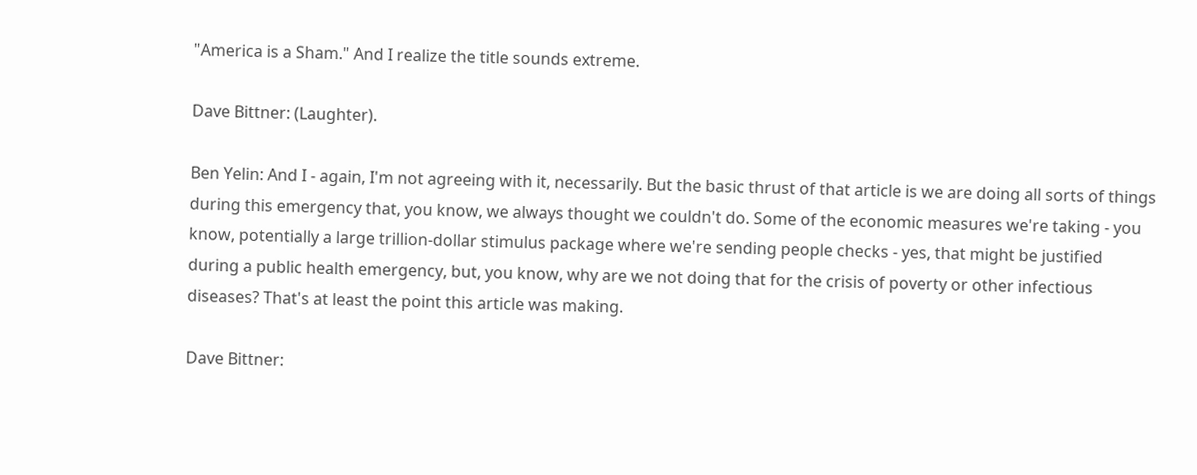"America is a Sham." And I realize the title sounds extreme.

Dave Bittner: (Laughter).

Ben Yelin: And I - again, I'm not agreeing with it, necessarily. But the basic thrust of that article is we are doing all sorts of things during this emergency that, you know, we always thought we couldn't do. Some of the economic measures we're taking - you know, potentially a large trillion-dollar stimulus package where we're sending people checks - yes, that might be justified during a public health emergency, but, you know, why are we not doing that for the crisis of poverty or other infectious diseases? That's at least the point this article was making.

Dave Bittner: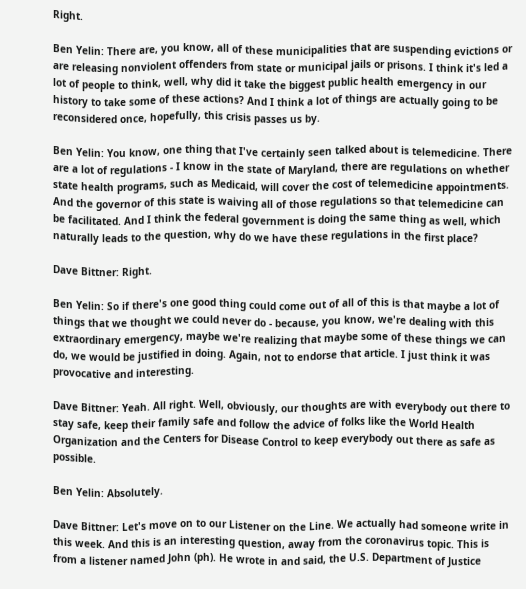Right.

Ben Yelin: There are, you know, all of these municipalities that are suspending evictions or are releasing nonviolent offenders from state or municipal jails or prisons. I think it's led a lot of people to think, well, why did it take the biggest public health emergency in our history to take some of these actions? And I think a lot of things are actually going to be reconsidered once, hopefully, this crisis passes us by.

Ben Yelin: You know, one thing that I've certainly seen talked about is telemedicine. There are a lot of regulations - I know in the state of Maryland, there are regulations on whether state health programs, such as Medicaid, will cover the cost of telemedicine appointments. And the governor of this state is waiving all of those regulations so that telemedicine can be facilitated. And I think the federal government is doing the same thing as well, which naturally leads to the question, why do we have these regulations in the first place?

Dave Bittner: Right.

Ben Yelin: So if there's one good thing could come out of all of this is that maybe a lot of things that we thought we could never do - because, you know, we're dealing with this extraordinary emergency, maybe we're realizing that maybe some of these things we can do, we would be justified in doing. Again, not to endorse that article. I just think it was provocative and interesting.

Dave Bittner: Yeah. All right. Well, obviously, our thoughts are with everybody out there to stay safe, keep their family safe and follow the advice of folks like the World Health Organization and the Centers for Disease Control to keep everybody out there as safe as possible.

Ben Yelin: Absolutely.

Dave Bittner: Let's move on to our Listener on the Line. We actually had someone write in this week. And this is an interesting question, away from the coronavirus topic. This is from a listener named John (ph). He wrote in and said, the U.S. Department of Justice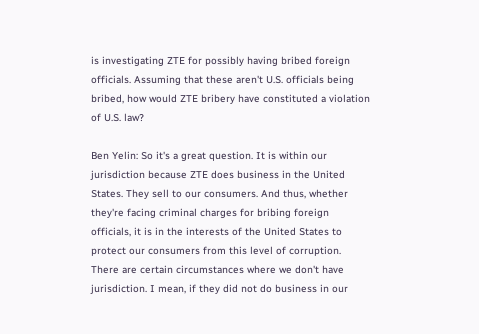is investigating ZTE for possibly having bribed foreign officials. Assuming that these aren't U.S. officials being bribed, how would ZTE bribery have constituted a violation of U.S. law?

Ben Yelin: So it's a great question. It is within our jurisdiction because ZTE does business in the United States. They sell to our consumers. And thus, whether they're facing criminal charges for bribing foreign officials, it is in the interests of the United States to protect our consumers from this level of corruption. There are certain circumstances where we don't have jurisdiction. I mean, if they did not do business in our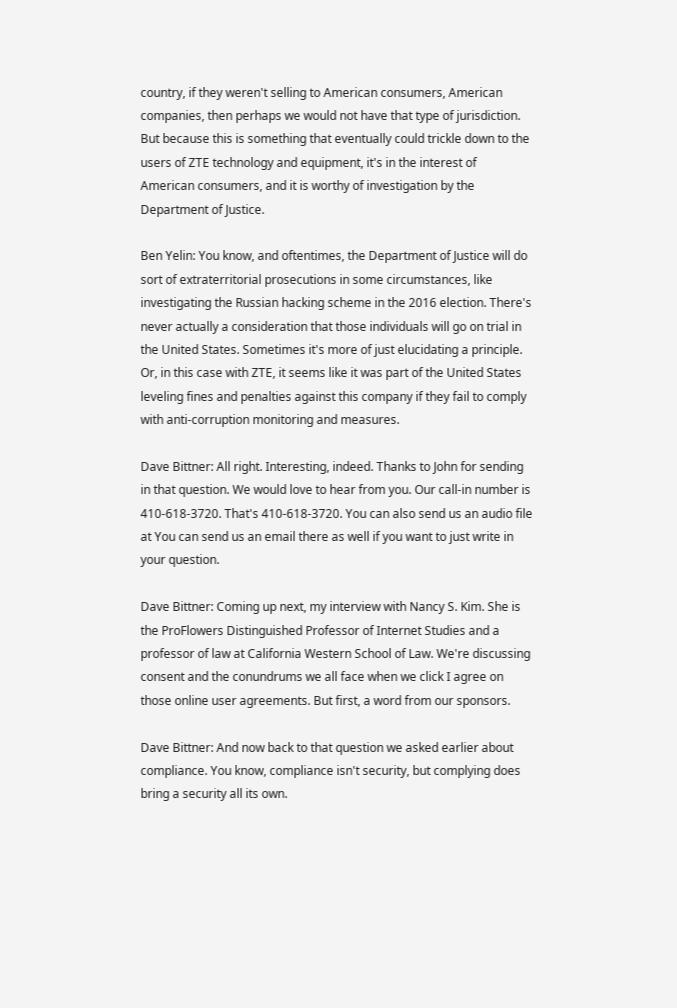country, if they weren't selling to American consumers, American companies, then perhaps we would not have that type of jurisdiction. But because this is something that eventually could trickle down to the users of ZTE technology and equipment, it's in the interest of American consumers, and it is worthy of investigation by the Department of Justice.

Ben Yelin: You know, and oftentimes, the Department of Justice will do sort of extraterritorial prosecutions in some circumstances, like investigating the Russian hacking scheme in the 2016 election. There's never actually a consideration that those individuals will go on trial in the United States. Sometimes it's more of just elucidating a principle. Or, in this case with ZTE, it seems like it was part of the United States leveling fines and penalties against this company if they fail to comply with anti-corruption monitoring and measures.

Dave Bittner: All right. Interesting, indeed. Thanks to John for sending in that question. We would love to hear from you. Our call-in number is 410-618-3720. That's 410-618-3720. You can also send us an audio file at You can send us an email there as well if you want to just write in your question.

Dave Bittner: Coming up next, my interview with Nancy S. Kim. She is the ProFlowers Distinguished Professor of Internet Studies and a professor of law at California Western School of Law. We're discussing consent and the conundrums we all face when we click I agree on those online user agreements. But first, a word from our sponsors.

Dave Bittner: And now back to that question we asked earlier about compliance. You know, compliance isn't security, but complying does bring a security all its own.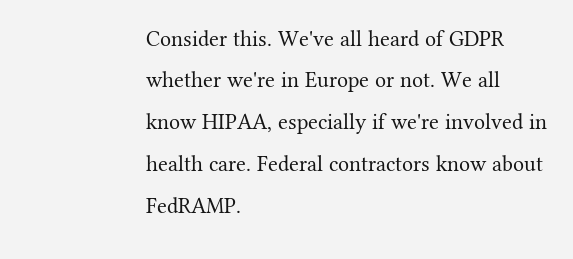Consider this. We've all heard of GDPR whether we're in Europe or not. We all know HIPAA, especially if we're involved in health care. Federal contractors know about FedRAMP.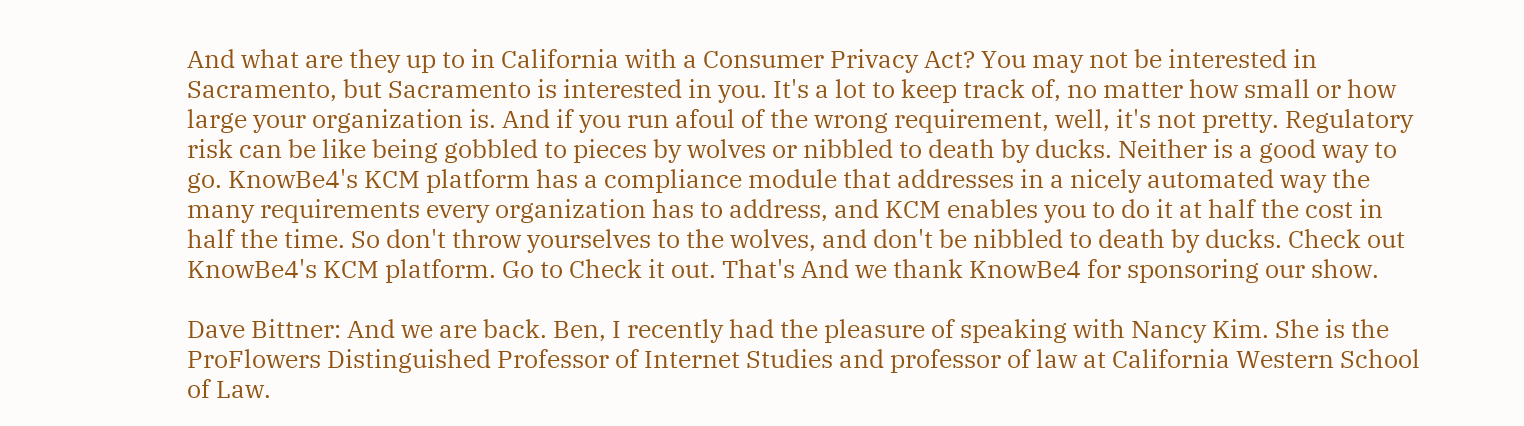And what are they up to in California with a Consumer Privacy Act? You may not be interested in Sacramento, but Sacramento is interested in you. It's a lot to keep track of, no matter how small or how large your organization is. And if you run afoul of the wrong requirement, well, it's not pretty. Regulatory risk can be like being gobbled to pieces by wolves or nibbled to death by ducks. Neither is a good way to go. KnowBe4's KCM platform has a compliance module that addresses in a nicely automated way the many requirements every organization has to address, and KCM enables you to do it at half the cost in half the time. So don't throw yourselves to the wolves, and don't be nibbled to death by ducks. Check out KnowBe4's KCM platform. Go to Check it out. That's And we thank KnowBe4 for sponsoring our show.

Dave Bittner: And we are back. Ben, I recently had the pleasure of speaking with Nancy Kim. She is the ProFlowers Distinguished Professor of Internet Studies and professor of law at California Western School of Law.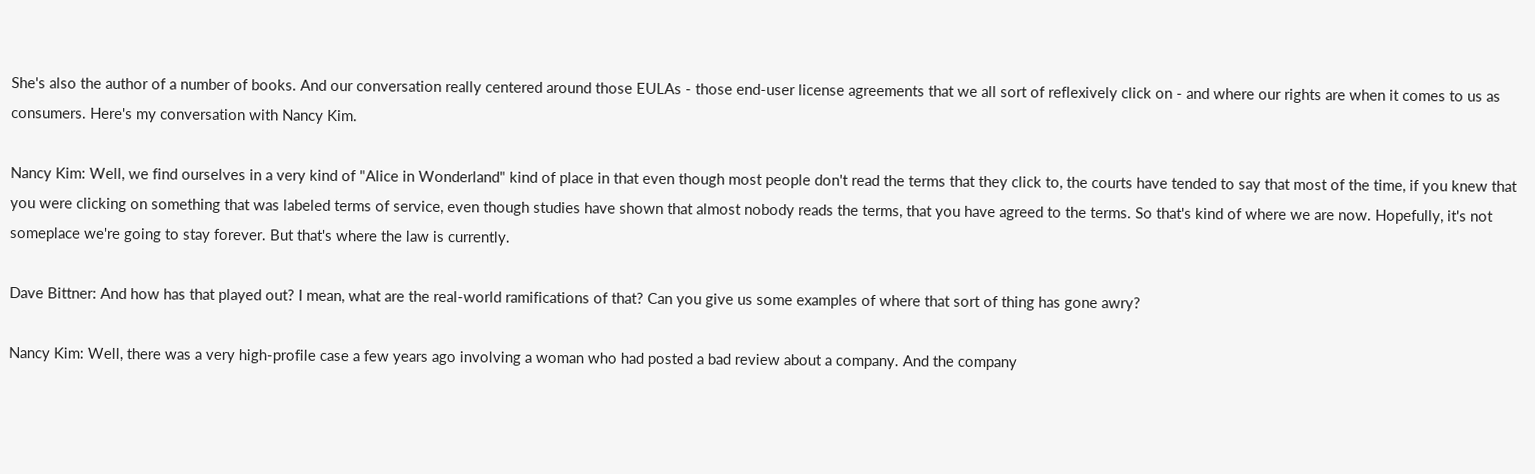She's also the author of a number of books. And our conversation really centered around those EULAs - those end-user license agreements that we all sort of reflexively click on - and where our rights are when it comes to us as consumers. Here's my conversation with Nancy Kim.

Nancy Kim: Well, we find ourselves in a very kind of "Alice in Wonderland" kind of place in that even though most people don't read the terms that they click to, the courts have tended to say that most of the time, if you knew that you were clicking on something that was labeled terms of service, even though studies have shown that almost nobody reads the terms, that you have agreed to the terms. So that's kind of where we are now. Hopefully, it's not someplace we're going to stay forever. But that's where the law is currently.

Dave Bittner: And how has that played out? I mean, what are the real-world ramifications of that? Can you give us some examples of where that sort of thing has gone awry?

Nancy Kim: Well, there was a very high-profile case a few years ago involving a woman who had posted a bad review about a company. And the company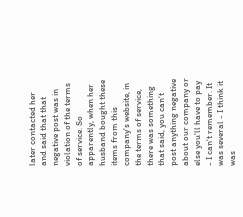later contacted her and said that that negative post was in violation of the terms of service. So apparently, when her husband bought these items from this company's website, in the terms of service, there was something that said, you can't post anything negative about our company or else you'll have to pay - I can't remember. It was several - I think it was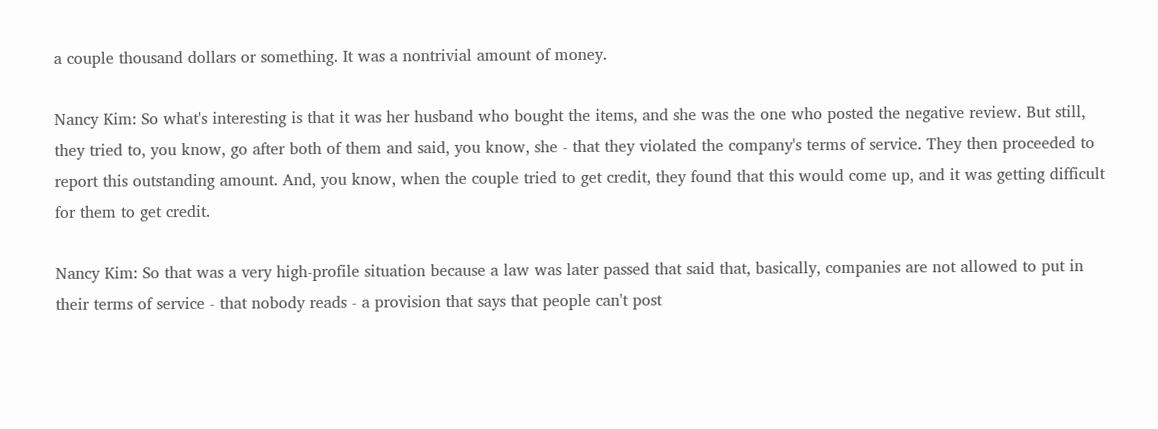a couple thousand dollars or something. It was a nontrivial amount of money.

Nancy Kim: So what's interesting is that it was her husband who bought the items, and she was the one who posted the negative review. But still, they tried to, you know, go after both of them and said, you know, she - that they violated the company's terms of service. They then proceeded to report this outstanding amount. And, you know, when the couple tried to get credit, they found that this would come up, and it was getting difficult for them to get credit.

Nancy Kim: So that was a very high-profile situation because a law was later passed that said that, basically, companies are not allowed to put in their terms of service - that nobody reads - a provision that says that people can't post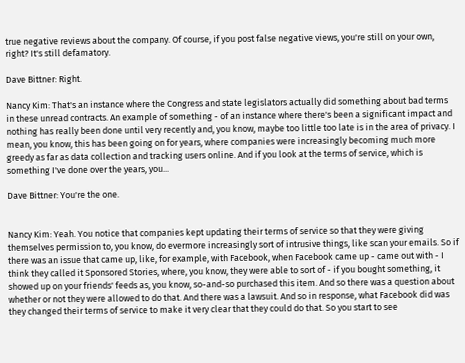true negative reviews about the company. Of course, if you post false negative views, you're still on your own, right? It's still defamatory.

Dave Bittner: Right.

Nancy Kim: That's an instance where the Congress and state legislators actually did something about bad terms in these unread contracts. An example of something - of an instance where there's been a significant impact and nothing has really been done until very recently and, you know, maybe too little too late is in the area of privacy. I mean, you know, this has been going on for years, where companies were increasingly becoming much more greedy as far as data collection and tracking users online. And if you look at the terms of service, which is something I've done over the years, you...

Dave Bittner: You're the one.


Nancy Kim: Yeah. You notice that companies kept updating their terms of service so that they were giving themselves permission to, you know, do evermore increasingly sort of intrusive things, like scan your emails. So if there was an issue that came up, like, for example, with Facebook, when Facebook came up - came out with - I think they called it Sponsored Stories, where, you know, they were able to sort of - if you bought something, it showed up on your friends' feeds as, you know, so-and-so purchased this item. And so there was a question about whether or not they were allowed to do that. And there was a lawsuit. And so in response, what Facebook did was they changed their terms of service to make it very clear that they could do that. So you start to see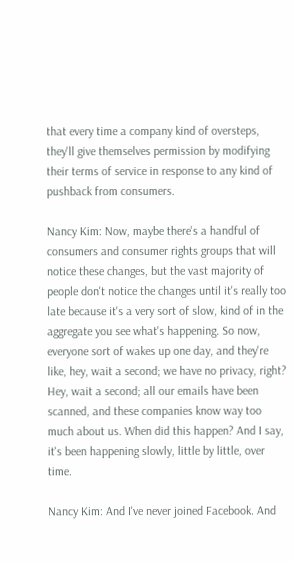that every time a company kind of oversteps, they'll give themselves permission by modifying their terms of service in response to any kind of pushback from consumers.

Nancy Kim: Now, maybe there's a handful of consumers and consumer rights groups that will notice these changes, but the vast majority of people don't notice the changes until it's really too late because it's a very sort of slow, kind of in the aggregate you see what's happening. So now, everyone sort of wakes up one day, and they're like, hey, wait a second; we have no privacy, right? Hey, wait a second; all our emails have been scanned, and these companies know way too much about us. When did this happen? And I say, it's been happening slowly, little by little, over time.

Nancy Kim: And I've never joined Facebook. And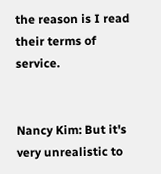the reason is I read their terms of service.


Nancy Kim: But it's very unrealistic to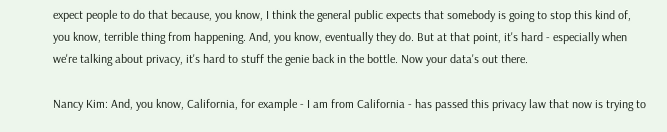expect people to do that because, you know, I think the general public expects that somebody is going to stop this kind of, you know, terrible thing from happening. And, you know, eventually they do. But at that point, it's hard - especially when we're talking about privacy, it's hard to stuff the genie back in the bottle. Now your data's out there.

Nancy Kim: And, you know, California, for example - I am from California - has passed this privacy law that now is trying to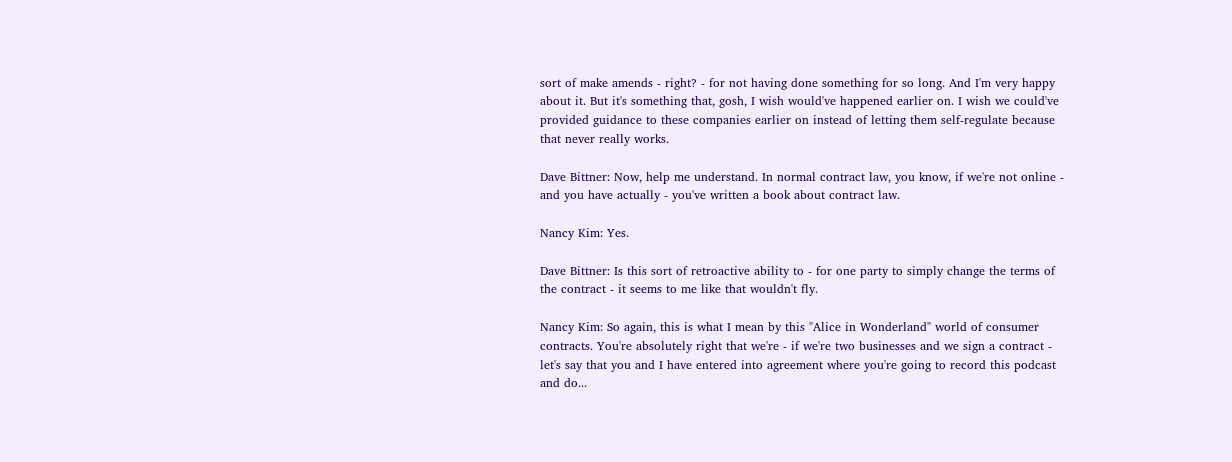sort of make amends - right? - for not having done something for so long. And I'm very happy about it. But it's something that, gosh, I wish would've happened earlier on. I wish we could've provided guidance to these companies earlier on instead of letting them self-regulate because that never really works.

Dave Bittner: Now, help me understand. In normal contract law, you know, if we're not online - and you have actually - you've written a book about contract law.

Nancy Kim: Yes.

Dave Bittner: Is this sort of retroactive ability to - for one party to simply change the terms of the contract - it seems to me like that wouldn't fly.

Nancy Kim: So again, this is what I mean by this "Alice in Wonderland" world of consumer contracts. You're absolutely right that we're - if we're two businesses and we sign a contract - let's say that you and I have entered into agreement where you're going to record this podcast and do...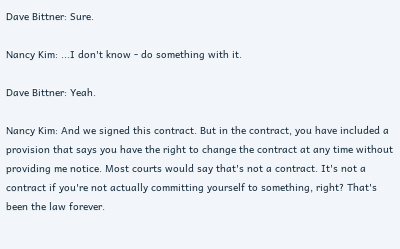Dave Bittner: Sure.

Nancy Kim: ...I don't know - do something with it.

Dave Bittner: Yeah.

Nancy Kim: And we signed this contract. But in the contract, you have included a provision that says you have the right to change the contract at any time without providing me notice. Most courts would say that's not a contract. It's not a contract if you're not actually committing yourself to something, right? That's been the law forever.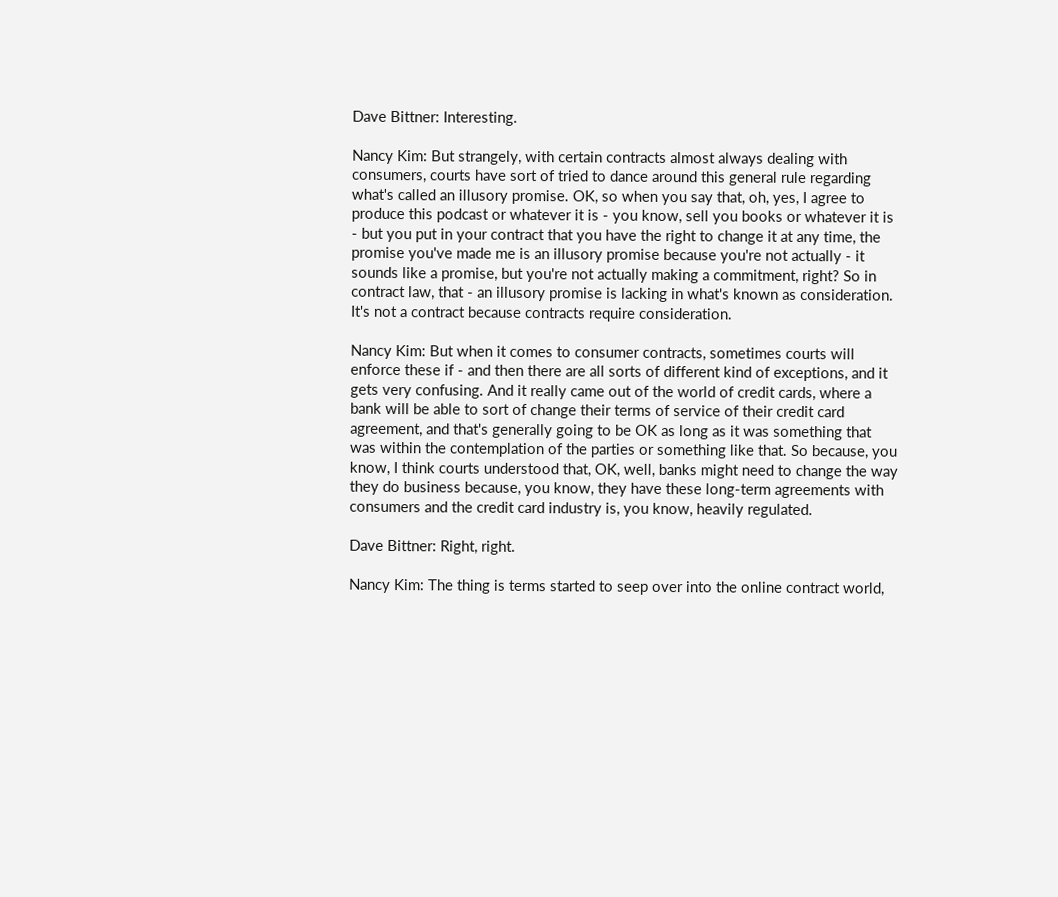Dave Bittner: Interesting.

Nancy Kim: But strangely, with certain contracts almost always dealing with consumers, courts have sort of tried to dance around this general rule regarding what's called an illusory promise. OK, so when you say that, oh, yes, I agree to produce this podcast or whatever it is - you know, sell you books or whatever it is - but you put in your contract that you have the right to change it at any time, the promise you've made me is an illusory promise because you're not actually - it sounds like a promise, but you're not actually making a commitment, right? So in contract law, that - an illusory promise is lacking in what's known as consideration. It's not a contract because contracts require consideration.

Nancy Kim: But when it comes to consumer contracts, sometimes courts will enforce these if - and then there are all sorts of different kind of exceptions, and it gets very confusing. And it really came out of the world of credit cards, where a bank will be able to sort of change their terms of service of their credit card agreement, and that's generally going to be OK as long as it was something that was within the contemplation of the parties or something like that. So because, you know, I think courts understood that, OK, well, banks might need to change the way they do business because, you know, they have these long-term agreements with consumers and the credit card industry is, you know, heavily regulated.

Dave Bittner: Right, right.

Nancy Kim: The thing is terms started to seep over into the online contract world,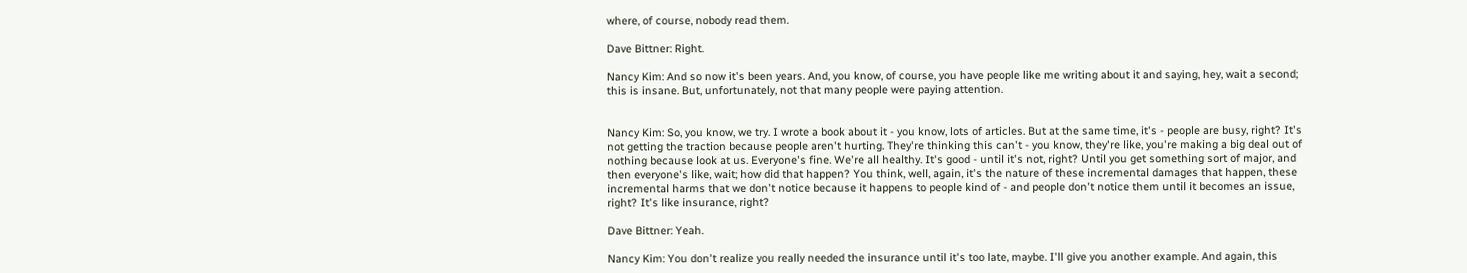where, of course, nobody read them.

Dave Bittner: Right.

Nancy Kim: And so now it's been years. And, you know, of course, you have people like me writing about it and saying, hey, wait a second; this is insane. But, unfortunately, not that many people were paying attention.


Nancy Kim: So, you know, we try. I wrote a book about it - you know, lots of articles. But at the same time, it's - people are busy, right? It's not getting the traction because people aren't hurting. They're thinking this can't - you know, they're like, you're making a big deal out of nothing because look at us. Everyone's fine. We're all healthy. It's good - until it's not, right? Until you get something sort of major, and then everyone's like, wait; how did that happen? You think, well, again, it's the nature of these incremental damages that happen, these incremental harms that we don't notice because it happens to people kind of - and people don't notice them until it becomes an issue, right? It's like insurance, right?

Dave Bittner: Yeah.

Nancy Kim: You don't realize you really needed the insurance until it's too late, maybe. I'll give you another example. And again, this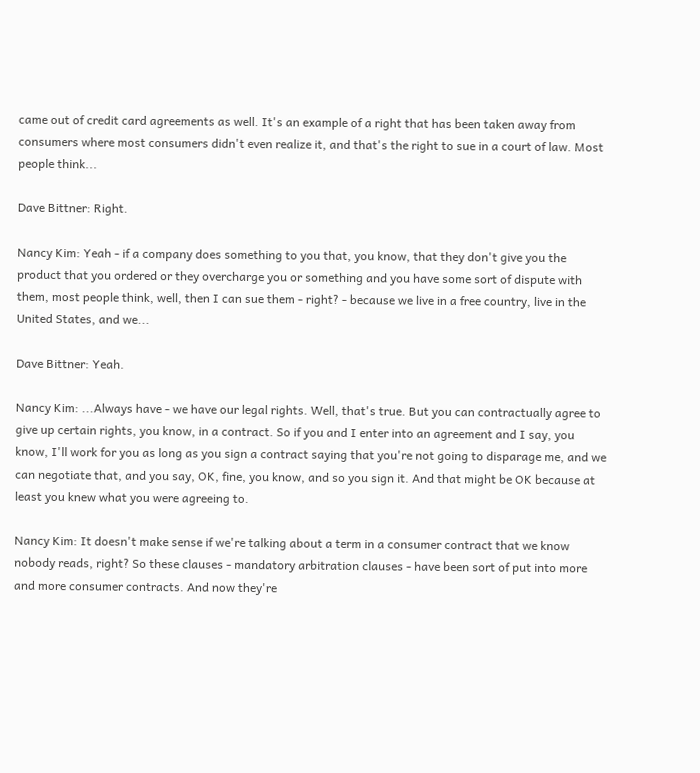came out of credit card agreements as well. It's an example of a right that has been taken away from consumers where most consumers didn't even realize it, and that's the right to sue in a court of law. Most people think...

Dave Bittner: Right.

Nancy Kim: Yeah - if a company does something to you that, you know, that they don't give you the product that you ordered or they overcharge you or something and you have some sort of dispute with them, most people think, well, then I can sue them - right? - because we live in a free country, live in the United States, and we...

Dave Bittner: Yeah.

Nancy Kim: ...Always have - we have our legal rights. Well, that's true. But you can contractually agree to give up certain rights, you know, in a contract. So if you and I enter into an agreement and I say, you know, I'll work for you as long as you sign a contract saying that you're not going to disparage me, and we can negotiate that, and you say, OK, fine, you know, and so you sign it. And that might be OK because at least you knew what you were agreeing to.

Nancy Kim: It doesn't make sense if we're talking about a term in a consumer contract that we know nobody reads, right? So these clauses - mandatory arbitration clauses - have been sort of put into more and more consumer contracts. And now they're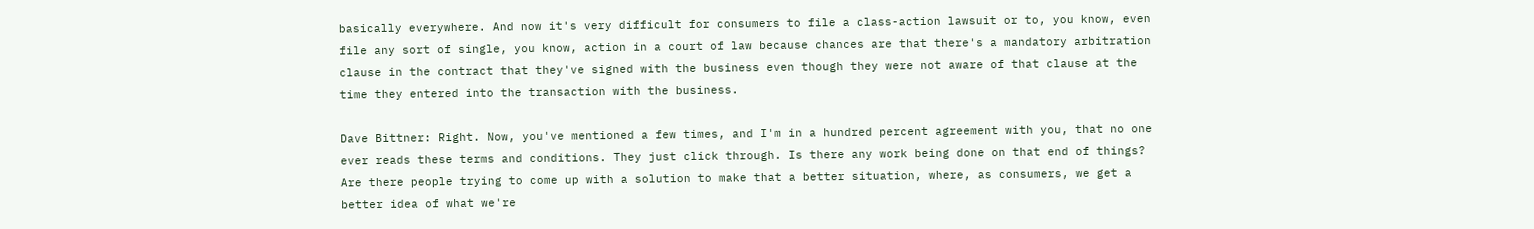basically everywhere. And now it's very difficult for consumers to file a class-action lawsuit or to, you know, even file any sort of single, you know, action in a court of law because chances are that there's a mandatory arbitration clause in the contract that they've signed with the business even though they were not aware of that clause at the time they entered into the transaction with the business.

Dave Bittner: Right. Now, you've mentioned a few times, and I'm in a hundred percent agreement with you, that no one ever reads these terms and conditions. They just click through. Is there any work being done on that end of things? Are there people trying to come up with a solution to make that a better situation, where, as consumers, we get a better idea of what we're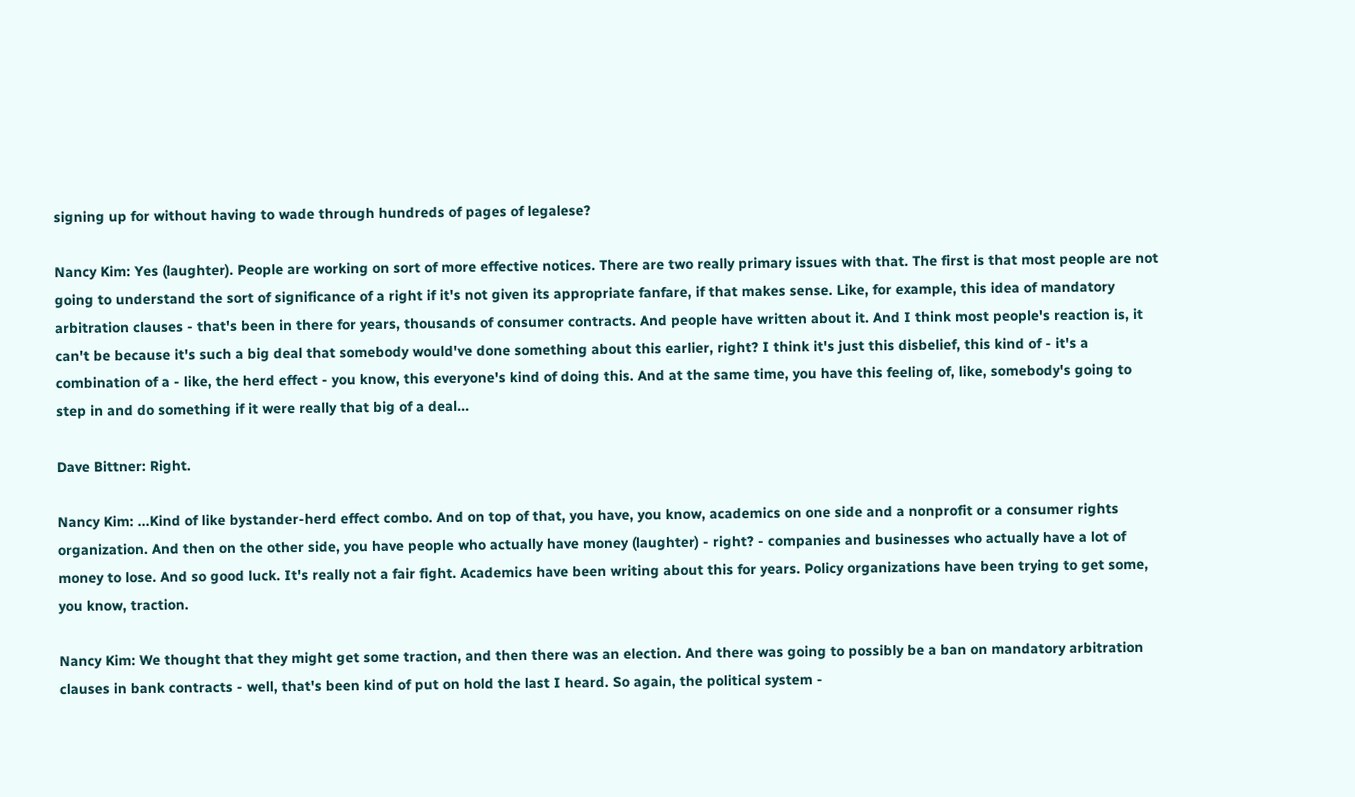signing up for without having to wade through hundreds of pages of legalese?

Nancy Kim: Yes (laughter). People are working on sort of more effective notices. There are two really primary issues with that. The first is that most people are not going to understand the sort of significance of a right if it's not given its appropriate fanfare, if that makes sense. Like, for example, this idea of mandatory arbitration clauses - that's been in there for years, thousands of consumer contracts. And people have written about it. And I think most people's reaction is, it can't be because it's such a big deal that somebody would've done something about this earlier, right? I think it's just this disbelief, this kind of - it's a combination of a - like, the herd effect - you know, this everyone's kind of doing this. And at the same time, you have this feeling of, like, somebody's going to step in and do something if it were really that big of a deal...

Dave Bittner: Right.

Nancy Kim: ...Kind of like bystander-herd effect combo. And on top of that, you have, you know, academics on one side and a nonprofit or a consumer rights organization. And then on the other side, you have people who actually have money (laughter) - right? - companies and businesses who actually have a lot of money to lose. And so good luck. It's really not a fair fight. Academics have been writing about this for years. Policy organizations have been trying to get some, you know, traction.

Nancy Kim: We thought that they might get some traction, and then there was an election. And there was going to possibly be a ban on mandatory arbitration clauses in bank contracts - well, that's been kind of put on hold the last I heard. So again, the political system -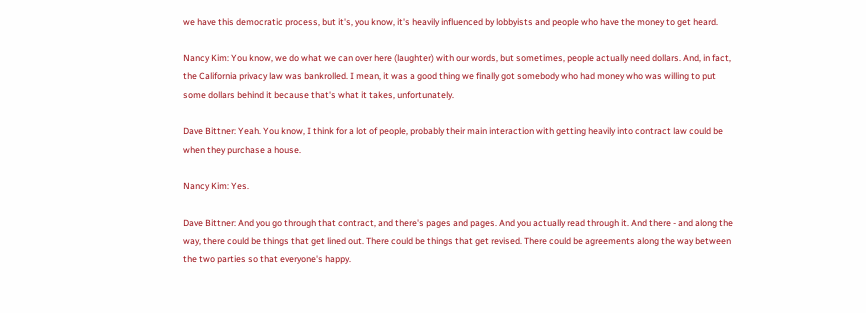we have this democratic process, but it's, you know, it's heavily influenced by lobbyists and people who have the money to get heard.

Nancy Kim: You know, we do what we can over here (laughter) with our words, but sometimes, people actually need dollars. And, in fact, the California privacy law was bankrolled. I mean, it was a good thing we finally got somebody who had money who was willing to put some dollars behind it because that's what it takes, unfortunately.

Dave Bittner: Yeah. You know, I think for a lot of people, probably their main interaction with getting heavily into contract law could be when they purchase a house.

Nancy Kim: Yes.

Dave Bittner: And you go through that contract, and there's pages and pages. And you actually read through it. And there - and along the way, there could be things that get lined out. There could be things that get revised. There could be agreements along the way between the two parties so that everyone's happy.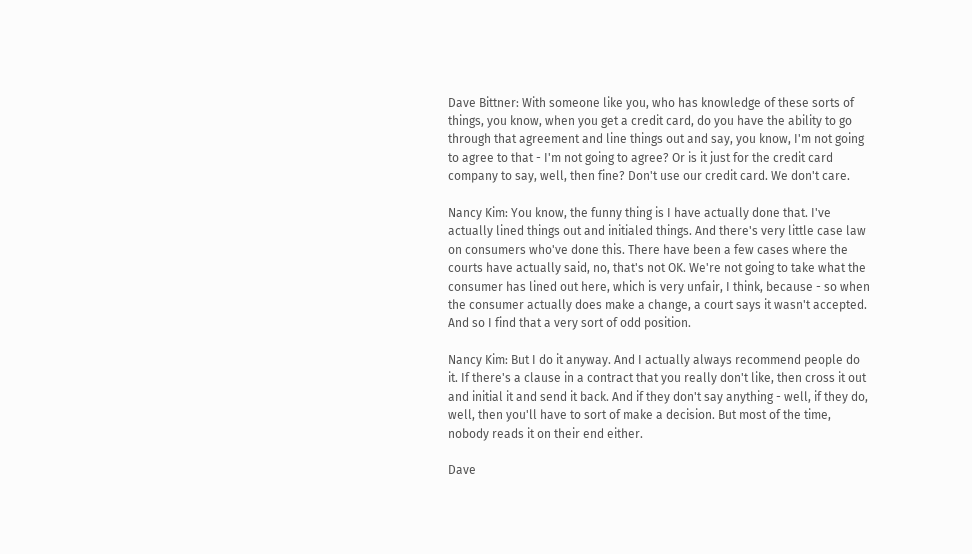Dave Bittner: With someone like you, who has knowledge of these sorts of things, you know, when you get a credit card, do you have the ability to go through that agreement and line things out and say, you know, I'm not going to agree to that - I'm not going to agree? Or is it just for the credit card company to say, well, then fine? Don't use our credit card. We don't care.

Nancy Kim: You know, the funny thing is I have actually done that. I've actually lined things out and initialed things. And there's very little case law on consumers who've done this. There have been a few cases where the courts have actually said, no, that's not OK. We're not going to take what the consumer has lined out here, which is very unfair, I think, because - so when the consumer actually does make a change, a court says it wasn't accepted. And so I find that a very sort of odd position.

Nancy Kim: But I do it anyway. And I actually always recommend people do it. If there's a clause in a contract that you really don't like, then cross it out and initial it and send it back. And if they don't say anything - well, if they do, well, then you'll have to sort of make a decision. But most of the time, nobody reads it on their end either.

Dave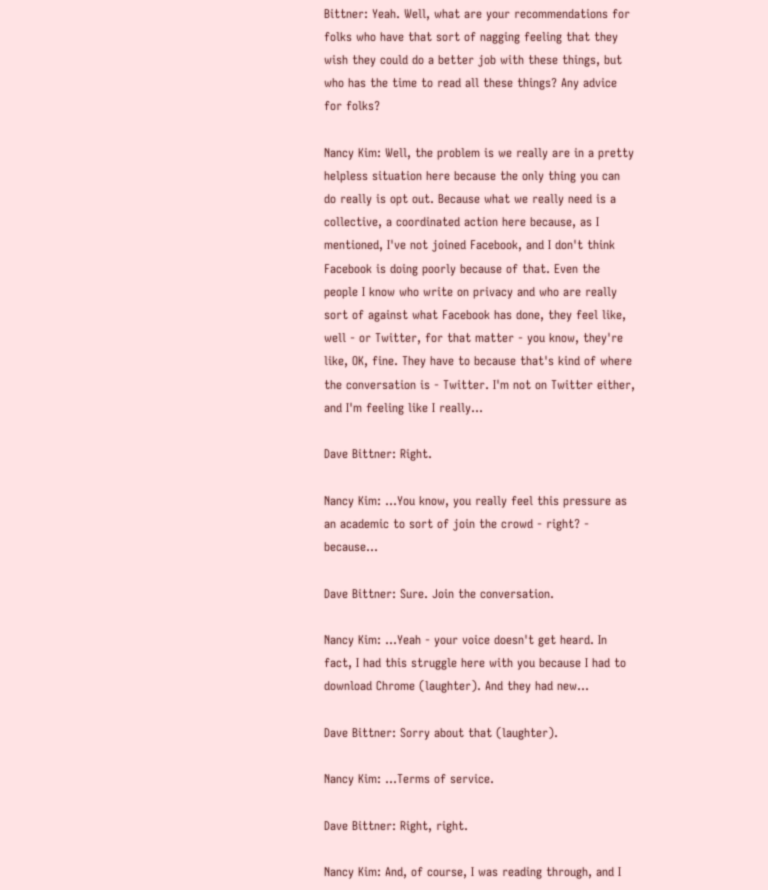Bittner: Yeah. Well, what are your recommendations for folks who have that sort of nagging feeling that they wish they could do a better job with these things, but who has the time to read all these things? Any advice for folks?

Nancy Kim: Well, the problem is we really are in a pretty helpless situation here because the only thing you can do really is opt out. Because what we really need is a collective, a coordinated action here because, as I mentioned, I've not joined Facebook, and I don't think Facebook is doing poorly because of that. Even the people I know who write on privacy and who are really sort of against what Facebook has done, they feel like, well - or Twitter, for that matter - you know, they're like, OK, fine. They have to because that's kind of where the conversation is - Twitter. I'm not on Twitter either, and I'm feeling like I really...

Dave Bittner: Right.

Nancy Kim: ...You know, you really feel this pressure as an academic to sort of join the crowd - right? - because...

Dave Bittner: Sure. Join the conversation.

Nancy Kim: ...Yeah - your voice doesn't get heard. In fact, I had this struggle here with you because I had to download Chrome (laughter). And they had new...

Dave Bittner: Sorry about that (laughter).

Nancy Kim: ...Terms of service.

Dave Bittner: Right, right.

Nancy Kim: And, of course, I was reading through, and I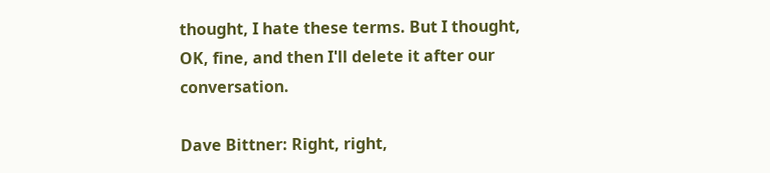thought, I hate these terms. But I thought, OK, fine, and then I'll delete it after our conversation.

Dave Bittner: Right, right,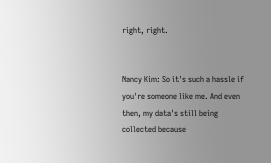right, right.


Nancy Kim: So it's such a hassle if you're someone like me. And even then, my data's still being collected because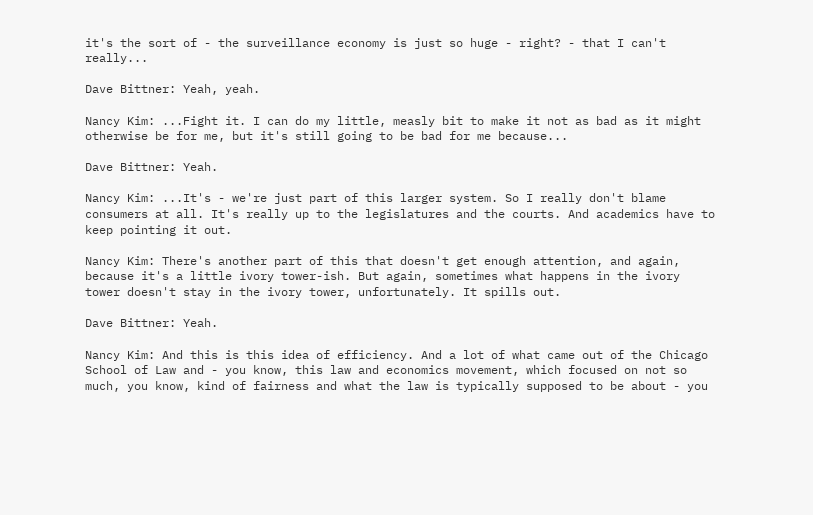it's the sort of - the surveillance economy is just so huge - right? - that I can't really...

Dave Bittner: Yeah, yeah.

Nancy Kim: ...Fight it. I can do my little, measly bit to make it not as bad as it might otherwise be for me, but it's still going to be bad for me because...

Dave Bittner: Yeah.

Nancy Kim: ...It's - we're just part of this larger system. So I really don't blame consumers at all. It's really up to the legislatures and the courts. And academics have to keep pointing it out.

Nancy Kim: There's another part of this that doesn't get enough attention, and again, because it's a little ivory tower-ish. But again, sometimes what happens in the ivory tower doesn't stay in the ivory tower, unfortunately. It spills out.

Dave Bittner: Yeah.

Nancy Kim: And this is this idea of efficiency. And a lot of what came out of the Chicago School of Law and - you know, this law and economics movement, which focused on not so much, you know, kind of fairness and what the law is typically supposed to be about - you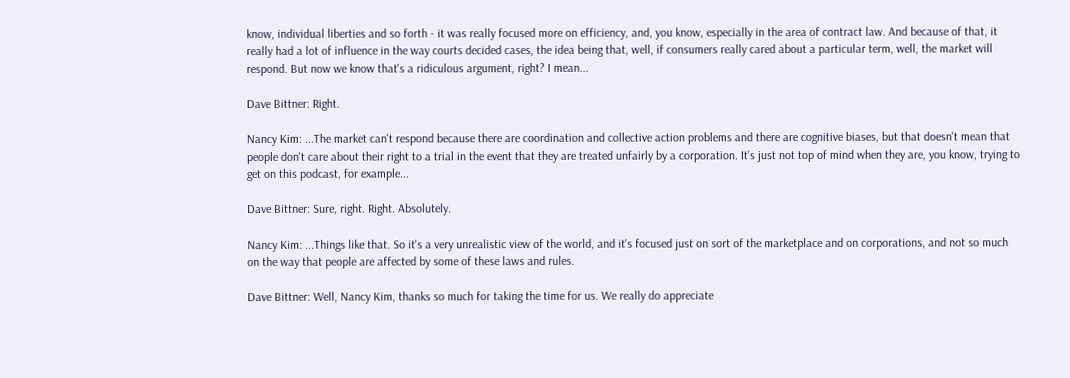know, individual liberties and so forth - it was really focused more on efficiency, and, you know, especially in the area of contract law. And because of that, it really had a lot of influence in the way courts decided cases, the idea being that, well, if consumers really cared about a particular term, well, the market will respond. But now we know that's a ridiculous argument, right? I mean...

Dave Bittner: Right.

Nancy Kim: ...The market can't respond because there are coordination and collective action problems and there are cognitive biases, but that doesn't mean that people don't care about their right to a trial in the event that they are treated unfairly by a corporation. It's just not top of mind when they are, you know, trying to get on this podcast, for example...

Dave Bittner: Sure, right. Right. Absolutely.

Nancy Kim: ...Things like that. So it's a very unrealistic view of the world, and it's focused just on sort of the marketplace and on corporations, and not so much on the way that people are affected by some of these laws and rules.

Dave Bittner: Well, Nancy Kim, thanks so much for taking the time for us. We really do appreciate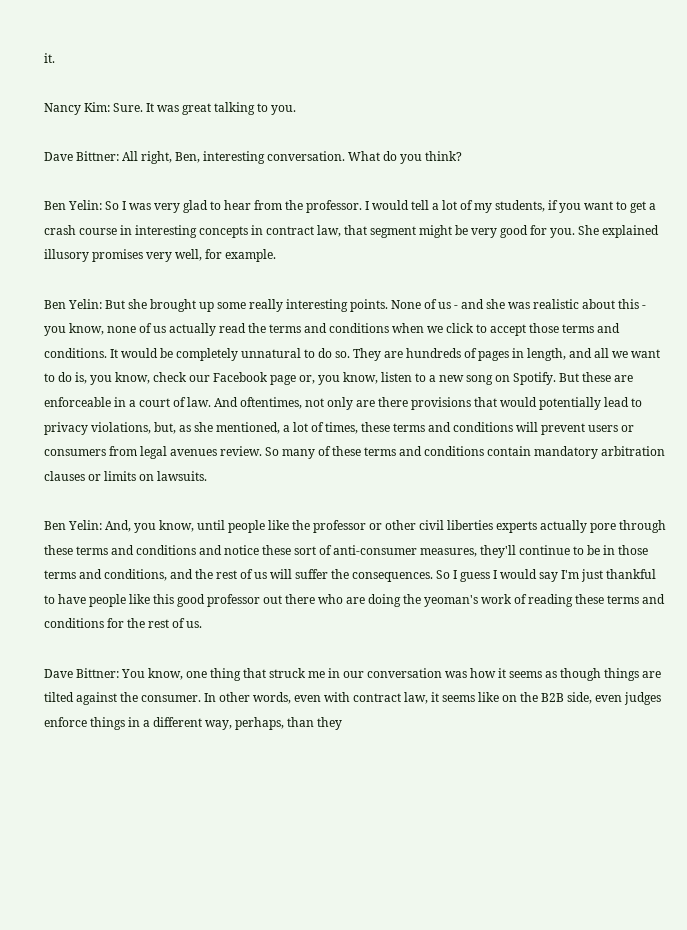it.

Nancy Kim: Sure. It was great talking to you.

Dave Bittner: All right, Ben, interesting conversation. What do you think?

Ben Yelin: So I was very glad to hear from the professor. I would tell a lot of my students, if you want to get a crash course in interesting concepts in contract law, that segment might be very good for you. She explained illusory promises very well, for example.

Ben Yelin: But she brought up some really interesting points. None of us - and she was realistic about this - you know, none of us actually read the terms and conditions when we click to accept those terms and conditions. It would be completely unnatural to do so. They are hundreds of pages in length, and all we want to do is, you know, check our Facebook page or, you know, listen to a new song on Spotify. But these are enforceable in a court of law. And oftentimes, not only are there provisions that would potentially lead to privacy violations, but, as she mentioned, a lot of times, these terms and conditions will prevent users or consumers from legal avenues review. So many of these terms and conditions contain mandatory arbitration clauses or limits on lawsuits.

Ben Yelin: And, you know, until people like the professor or other civil liberties experts actually pore through these terms and conditions and notice these sort of anti-consumer measures, they'll continue to be in those terms and conditions, and the rest of us will suffer the consequences. So I guess I would say I'm just thankful to have people like this good professor out there who are doing the yeoman's work of reading these terms and conditions for the rest of us.

Dave Bittner: You know, one thing that struck me in our conversation was how it seems as though things are tilted against the consumer. In other words, even with contract law, it seems like on the B2B side, even judges enforce things in a different way, perhaps, than they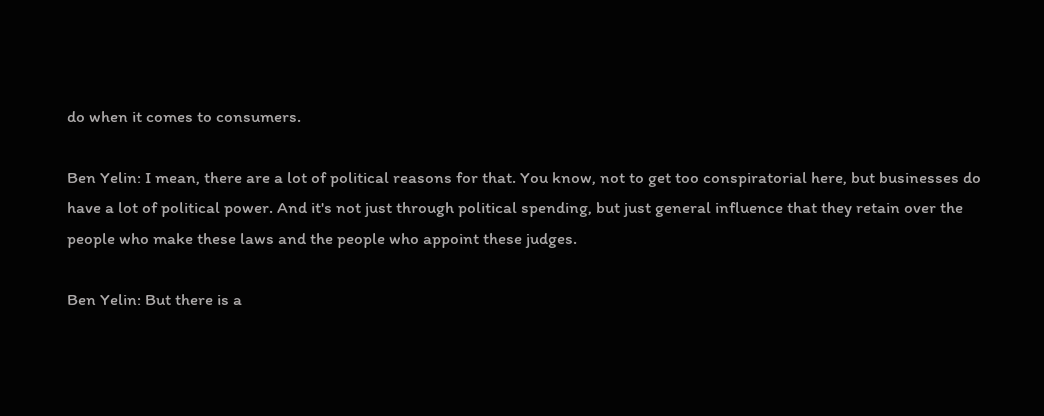do when it comes to consumers.

Ben Yelin: I mean, there are a lot of political reasons for that. You know, not to get too conspiratorial here, but businesses do have a lot of political power. And it's not just through political spending, but just general influence that they retain over the people who make these laws and the people who appoint these judges.

Ben Yelin: But there is a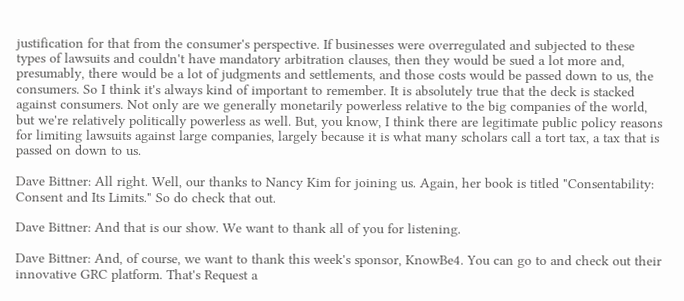justification for that from the consumer's perspective. If businesses were overregulated and subjected to these types of lawsuits and couldn't have mandatory arbitration clauses, then they would be sued a lot more and, presumably, there would be a lot of judgments and settlements, and those costs would be passed down to us, the consumers. So I think it's always kind of important to remember. It is absolutely true that the deck is stacked against consumers. Not only are we generally monetarily powerless relative to the big companies of the world, but we're relatively politically powerless as well. But, you know, I think there are legitimate public policy reasons for limiting lawsuits against large companies, largely because it is what many scholars call a tort tax, a tax that is passed on down to us.

Dave Bittner: All right. Well, our thanks to Nancy Kim for joining us. Again, her book is titled "Consentability: Consent and Its Limits." So do check that out.

Dave Bittner: And that is our show. We want to thank all of you for listening.

Dave Bittner: And, of course, we want to thank this week's sponsor, KnowBe4. You can go to and check out their innovative GRC platform. That's Request a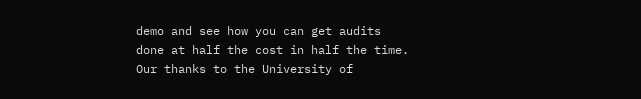demo and see how you can get audits done at half the cost in half the time. Our thanks to the University of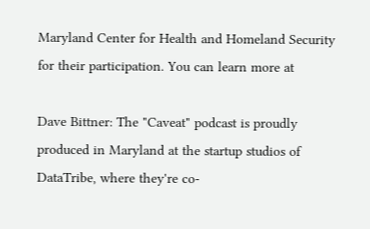Maryland Center for Health and Homeland Security for their participation. You can learn more at

Dave Bittner: The "Caveat" podcast is proudly produced in Maryland at the startup studios of DataTribe, where they're co-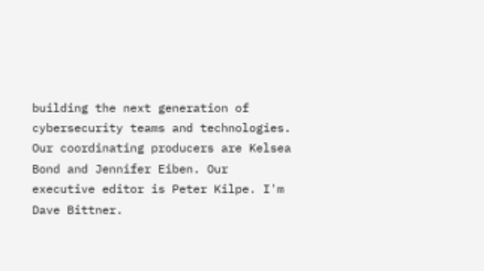building the next generation of cybersecurity teams and technologies. Our coordinating producers are Kelsea Bond and Jennifer Eiben. Our executive editor is Peter Kilpe. I'm Dave Bittner.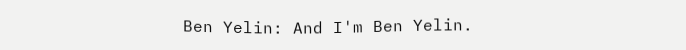Ben Yelin: And I'm Ben Yelin.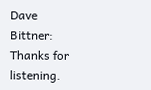Dave Bittner: Thanks for listening.